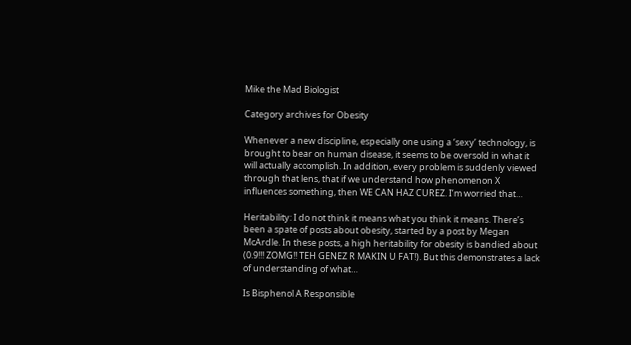Mike the Mad Biologist

Category archives for Obesity

Whenever a new discipline, especially one using a ‘sexy’ technology, is brought to bear on human disease, it seems to be oversold in what it will actually accomplish. In addition, every problem is suddenly viewed through that lens, that if we understand how phenomenon X influences something, then WE CAN HAZ CUREZ. I’m worried that…

Heritability: I do not think it means what you think it means. There’s been a spate of posts about obesity, started by a post by Megan McArdle. In these posts, a high heritability for obesity is bandied about (0.9!!! ZOMG!! TEH GENEZ R MAKIN U FAT!). But this demonstrates a lack of understanding of what…

Is Bisphenol A Responsible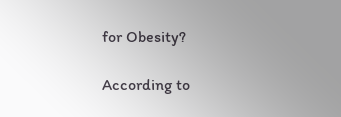for Obesity?

According to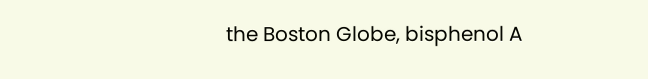the Boston Globe, bisphenol A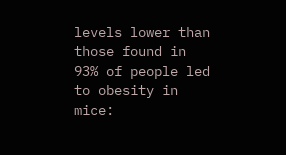levels lower than those found in 93% of people led to obesity in mice: